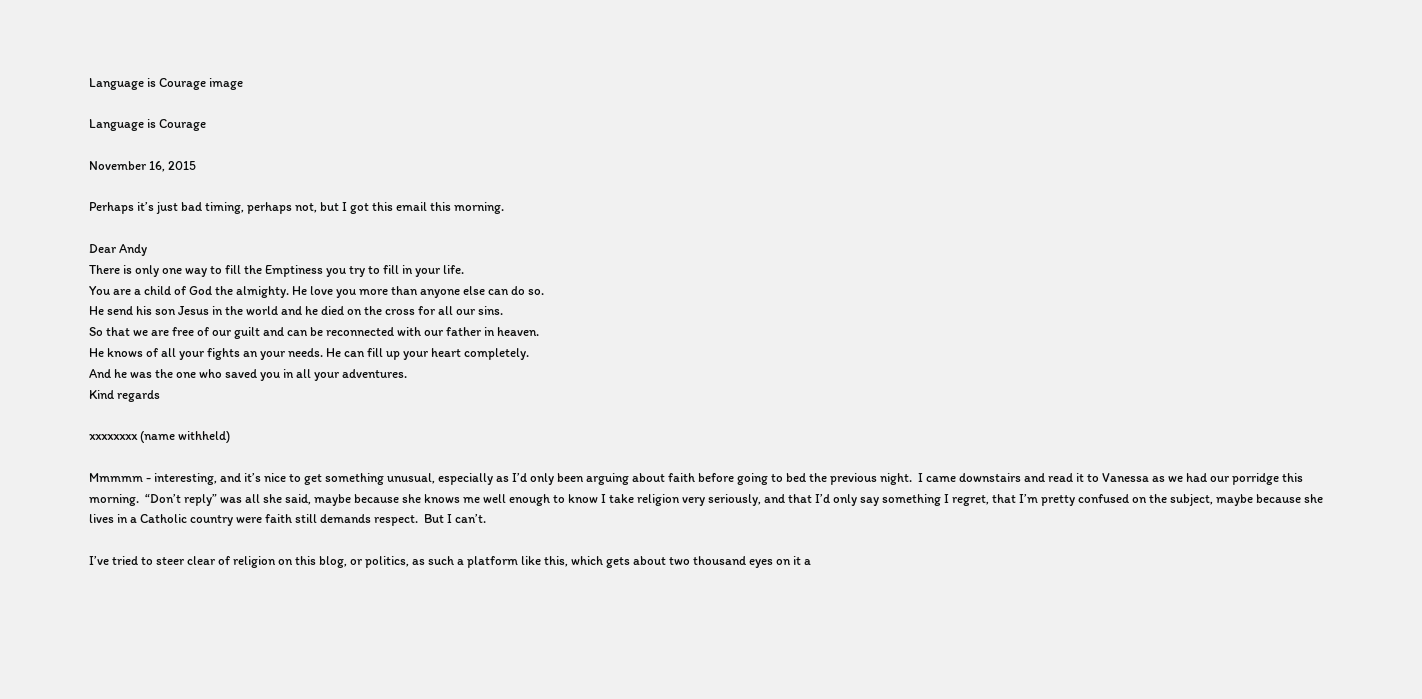Language is Courage image

Language is Courage

November 16, 2015

Perhaps it’s just bad timing, perhaps not, but I got this email this morning.

Dear Andy
There is only one way to fill the Emptiness you try to fill in your life.
You are a child of God the almighty. He love you more than anyone else can do so.
He send his son Jesus in the world and he died on the cross for all our sins.
So that we are free of our guilt and can be reconnected with our father in heaven.
He knows of all your fights an your needs. He can fill up your heart completely.
And he was the one who saved you in all your adventures.
Kind regards

xxxxxxxx (name withheld)

Mmmmm - interesting, and it’s nice to get something unusual, especially as I’d only been arguing about faith before going to bed the previous night.  I came downstairs and read it to Vanessa as we had our porridge this morning.  “Don’t reply” was all she said, maybe because she knows me well enough to know I take religion very seriously, and that I’d only say something I regret, that I’m pretty confused on the subject, maybe because she lives in a Catholic country were faith still demands respect.  But I can’t.

I’ve tried to steer clear of religion on this blog, or politics, as such a platform like this, which gets about two thousand eyes on it a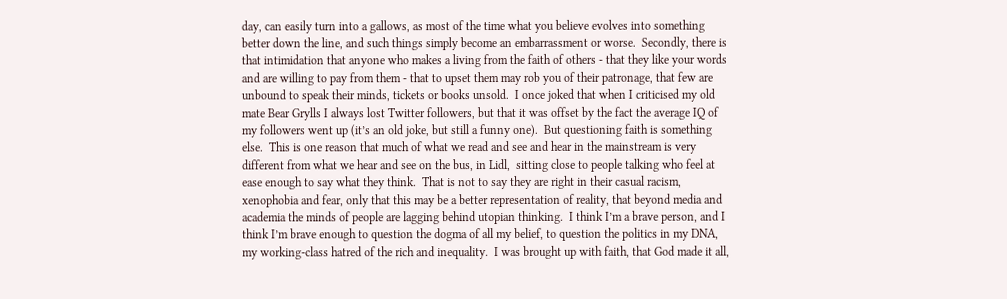day, can easily turn into a gallows, as most of the time what you believe evolves into something better down the line, and such things simply become an embarrassment or worse.  Secondly, there is that intimidation that anyone who makes a living from the faith of others - that they like your words and are willing to pay from them - that to upset them may rob you of their patronage, that few are unbound to speak their minds, tickets or books unsold.  I once joked that when I criticised my old mate Bear Grylls I always lost Twitter followers, but that it was offset by the fact the average IQ of my followers went up (it’s an old joke, but still a funny one).  But questioning faith is something else.  This is one reason that much of what we read and see and hear in the mainstream is very different from what we hear and see on the bus, in Lidl,  sitting close to people talking who feel at ease enough to say what they think.  That is not to say they are right in their casual racism, xenophobia and fear, only that this may be a better representation of reality, that beyond media and academia the minds of people are lagging behind utopian thinking.  I think I’m a brave person, and I think I’m brave enough to question the dogma of all my belief, to question the politics in my DNA, my working-class hatred of the rich and inequality.  I was brought up with faith, that God made it all,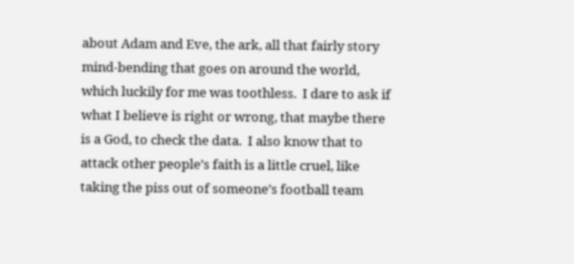about Adam and Eve, the ark, all that fairly story mind-bending that goes on around the world, which luckily for me was toothless.  I dare to ask if what I believe is right or wrong, that maybe there is a God, to check the data.  I also know that to attack other people’s faith is a little cruel, like taking the piss out of someone’s football team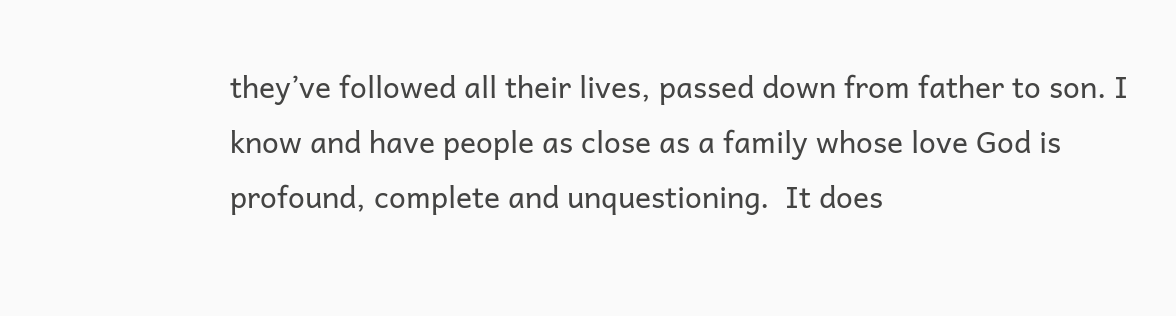they’ve followed all their lives, passed down from father to son. I know and have people as close as a family whose love God is profound, complete and unquestioning.  It does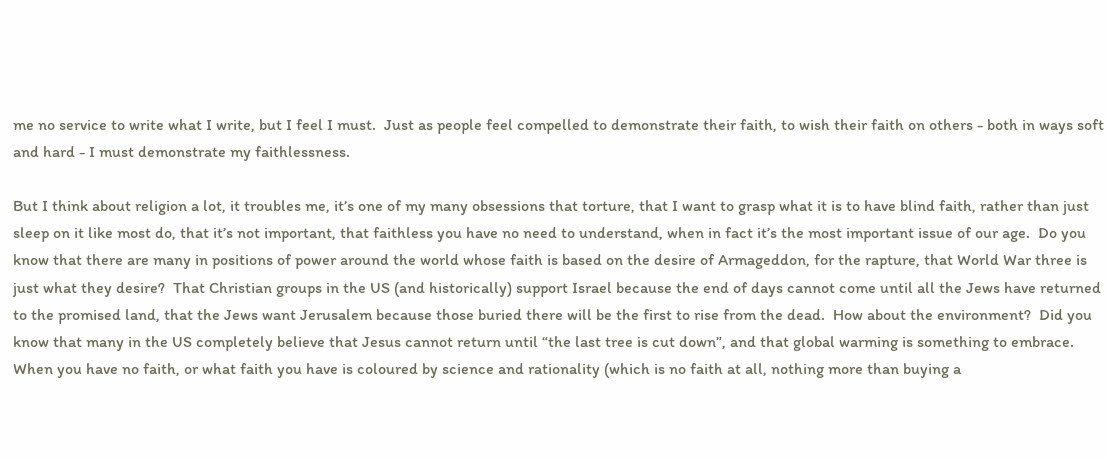me no service to write what I write, but I feel I must.  Just as people feel compelled to demonstrate their faith, to wish their faith on others - both in ways soft and hard - I must demonstrate my faithlessness.

But I think about religion a lot, it troubles me, it’s one of my many obsessions that torture, that I want to grasp what it is to have blind faith, rather than just sleep on it like most do, that it’s not important, that faithless you have no need to understand, when in fact it’s the most important issue of our age.  Do you know that there are many in positions of power around the world whose faith is based on the desire of Armageddon, for the rapture, that World War three is just what they desire?  That Christian groups in the US (and historically) support Israel because the end of days cannot come until all the Jews have returned to the promised land, that the Jews want Jerusalem because those buried there will be the first to rise from the dead.  How about the environment?  Did you know that many in the US completely believe that Jesus cannot return until “the last tree is cut down”, and that global warming is something to embrace. When you have no faith, or what faith you have is coloured by science and rationality (which is no faith at all, nothing more than buying a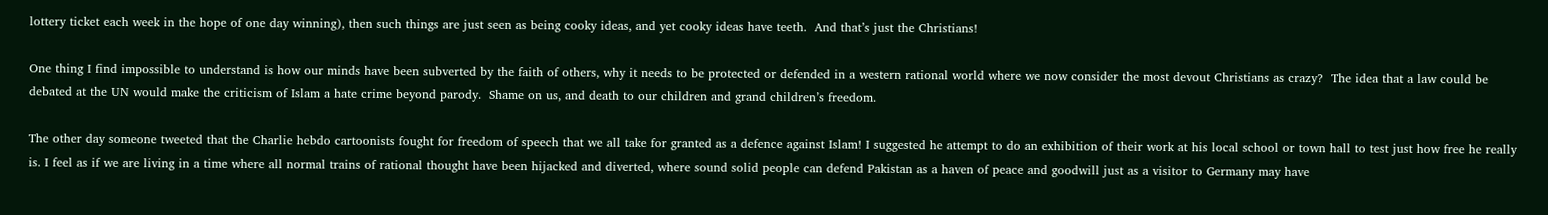lottery ticket each week in the hope of one day winning), then such things are just seen as being cooky ideas, and yet cooky ideas have teeth.  And that’s just the Christians!

One thing I find impossible to understand is how our minds have been subverted by the faith of others, why it needs to be protected or defended in a western rational world where we now consider the most devout Christians as crazy?  The idea that a law could be debated at the UN would make the criticism of Islam a hate crime beyond parody.  Shame on us, and death to our children and grand children’s freedom.

The other day someone tweeted that the Charlie hebdo cartoonists fought for freedom of speech that we all take for granted as a defence against Islam! I suggested he attempt to do an exhibition of their work at his local school or town hall to test just how free he really is. I feel as if we are living in a time where all normal trains of rational thought have been hijacked and diverted, where sound solid people can defend Pakistan as a haven of peace and goodwill just as a visitor to Germany may have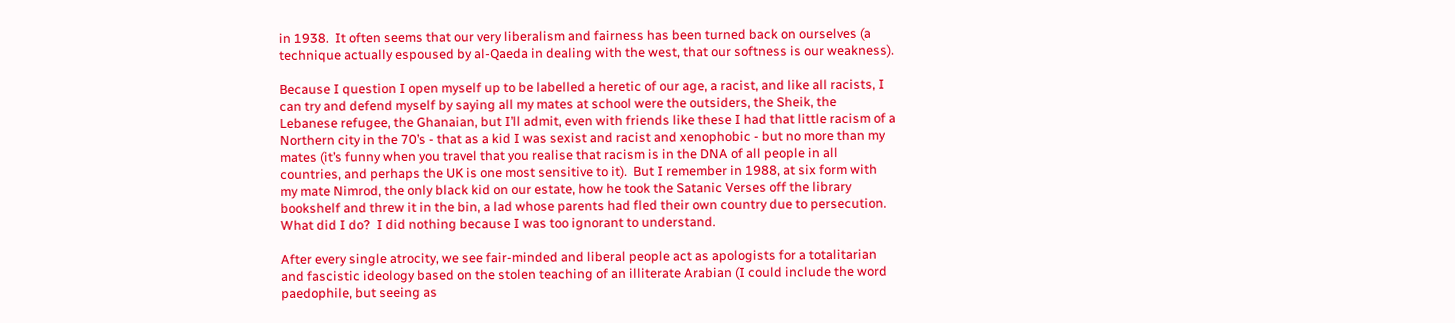in 1938.  It often seems that our very liberalism and fairness has been turned back on ourselves (a technique actually espoused by al-Qaeda in dealing with the west, that our softness is our weakness).

Because I question I open myself up to be labelled a heretic of our age, a racist, and like all racists, I can try and defend myself by saying all my mates at school were the outsiders, the Sheik, the Lebanese refugee, the Ghanaian, but I’ll admit, even with friends like these I had that little racism of a Northern city in the 70’s - that as a kid I was sexist and racist and xenophobic - but no more than my mates (it’s funny when you travel that you realise that racism is in the DNA of all people in all countries, and perhaps the UK is one most sensitive to it).  But I remember in 1988, at six form with my mate Nimrod, the only black kid on our estate, how he took the Satanic Verses off the library bookshelf and threw it in the bin, a lad whose parents had fled their own country due to persecution.  What did I do?  I did nothing because I was too ignorant to understand.

After every single atrocity, we see fair-minded and liberal people act as apologists for a totalitarian and fascistic ideology based on the stolen teaching of an illiterate Arabian (I could include the word paedophile, but seeing as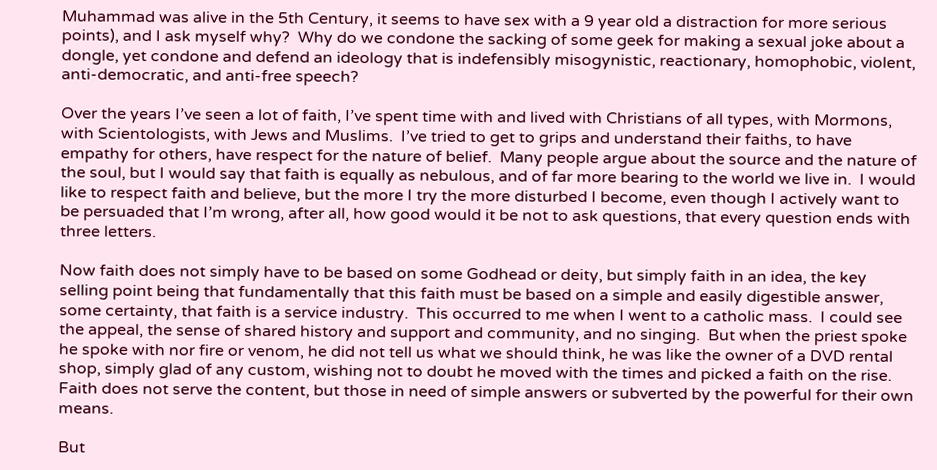Muhammad was alive in the 5th Century, it seems to have sex with a 9 year old a distraction for more serious points), and I ask myself why?  Why do we condone the sacking of some geek for making a sexual joke about a dongle, yet condone and defend an ideology that is indefensibly misogynistic, reactionary, homophobic, violent, anti-democratic, and anti-free speech?

Over the years I’ve seen a lot of faith, I’ve spent time with and lived with Christians of all types, with Mormons, with Scientologists, with Jews and Muslims.  I’ve tried to get to grips and understand their faiths, to have empathy for others, have respect for the nature of belief.  Many people argue about the source and the nature of the soul, but I would say that faith is equally as nebulous, and of far more bearing to the world we live in.  I would like to respect faith and believe, but the more I try the more disturbed I become, even though I actively want to be persuaded that I’m wrong, after all, how good would it be not to ask questions, that every question ends with three letters.

Now faith does not simply have to be based on some Godhead or deity, but simply faith in an idea, the key selling point being that fundamentally that this faith must be based on a simple and easily digestible answer, some certainty, that faith is a service industry.  This occurred to me when I went to a catholic mass.  I could see the appeal, the sense of shared history and support and community, and no singing.  But when the priest spoke he spoke with nor fire or venom, he did not tell us what we should think, he was like the owner of a DVD rental shop, simply glad of any custom, wishing not to doubt he moved with the times and picked a faith on the rise.  Faith does not serve the content, but those in need of simple answers or subverted by the powerful for their own means.

But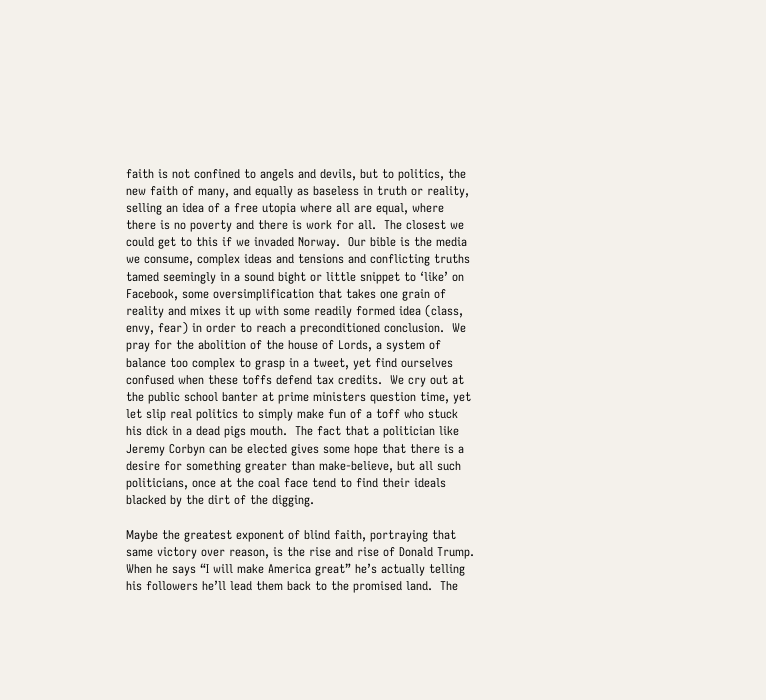faith is not confined to angels and devils, but to politics, the new faith of many, and equally as baseless in truth or reality, selling an idea of a free utopia where all are equal, where there is no poverty and there is work for all.  The closest we could get to this if we invaded Norway.  Our bible is the media we consume, complex ideas and tensions and conflicting truths tamed seemingly in a sound bight or little snippet to ‘like’ on Facebook, some oversimplification that takes one grain of reality and mixes it up with some readily formed idea (class, envy, fear) in order to reach a preconditioned conclusion.  We pray for the abolition of the house of Lords, a system of balance too complex to grasp in a tweet, yet find ourselves confused when these toffs defend tax credits.  We cry out at the public school banter at prime ministers question time, yet let slip real politics to simply make fun of a toff who stuck his dick in a dead pigs mouth.  The fact that a politician like Jeremy Corbyn can be elected gives some hope that there is a desire for something greater than make-believe, but all such politicians, once at the coal face tend to find their ideals blacked by the dirt of the digging.

Maybe the greatest exponent of blind faith, portraying that same victory over reason, is the rise and rise of Donald Trump.  When he says “I will make America great” he’s actually telling his followers he’ll lead them back to the promised land.  The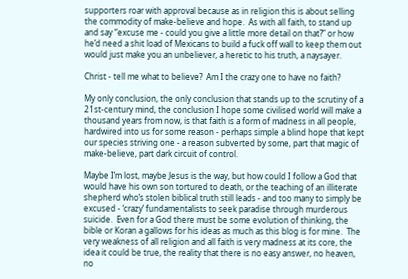supporters roar with approval because as in religion this is about selling the commodity of make-believe and hope.  As with all faith, to stand up and say “excuse me - could you give a little more detail on that?” or how he’d need a shit load of Mexicans to build a fuck off wall to keep them out would just make you an unbeliever, a heretic to his truth, a naysayer.

Christ - tell me what to believe?  Am I the crazy one to have no faith?

My only conclusion, the only conclusion that stands up to the scrutiny of a 21st-century mind, the conclusion I hope some civilised world will make a thousand years from now, is that faith is a form of madness in all people, hardwired into us for some reason - perhaps simple a blind hope that kept our species striving one - a reason subverted by some, part that magic of make-believe, part dark circuit of control.

Maybe I’m lost, maybe Jesus is the way, but how could I follow a God that would have his own son tortured to death, or the teaching of an illiterate shepherd who’s stolen biblical truth still leads - and too many to simply be excused - ‘crazy’ fundamentalists to seek paradise through murderous suicide.  Even for a God there must be some evolution of thinking, the bible or Koran a gallows for his ideas as much as this blog is for mine.  The very weakness of all religion and all faith is very madness at its core, the idea it could be true, the reality that there is no easy answer, no heaven, no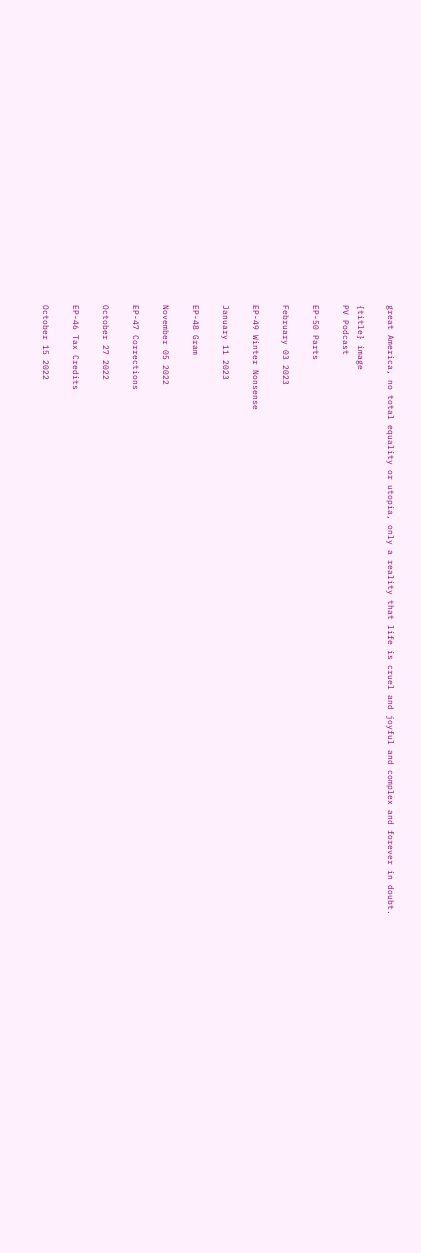great America, no total equality or utopia, only a reality that life is cruel and joyful and complex and forever in doubt.

{title} image
PV Podcast

EP-50 Parts

February 03 2023

EP-49 Winter Nonsense

January 11 2023

EP-48 Gram

November 05 2022

EP-47 Corrections

October 27 2022

EP-46 Tax Credits

October 15 2022